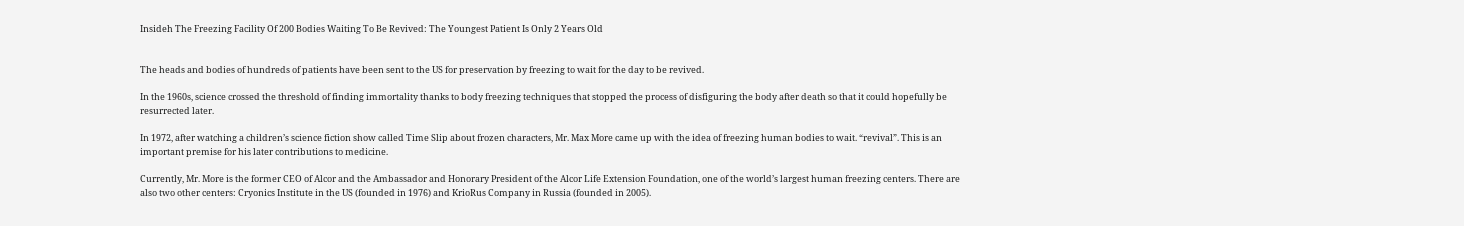Insideh The Freezing Facility Of 200 Bodies Waiting To Be Revived: The Youngest Patient Is Only 2 Years Old


The heads and bodies of hundreds of patients have been sent to the US for preservation by freezing to wait for the day to be revived.

In the 1960s, science crossed the threshold of finding immortality thanks to body freezing techniques that stopped the process of disfiguring the body after death so that it could hopefully be resurrected later.

In 1972, after watching a children’s science fiction show called Time Slip about frozen characters, Mr. Max More came up with the idea of freezing human bodies to wait. “revival”. This is an important premise for his later contributions to medicine.

Currently, Mr. More is the former CEO of Alcor and the Ambassador and Honorary President of the Alcor Life Extension Foundation, one of the world’s largest human freezing centers. There are also two other centers: Cryonics Institute in the US (founded in 1976) and KrioRus Company in Russia (founded in 2005).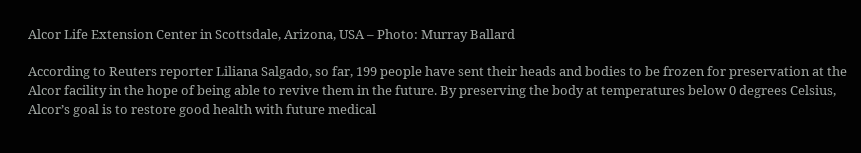Alcor Life Extension Center in Scottsdale, Arizona, USA – Photo: Murray Ballard

According to Reuters reporter Liliana Salgado, so far, 199 people have sent their heads and bodies to be frozen for preservation at the Alcor facility in the hope of being able to revive them in the future. By preserving the body at temperatures below 0 degrees Celsius, Alcor’s goal is to restore good health with future medical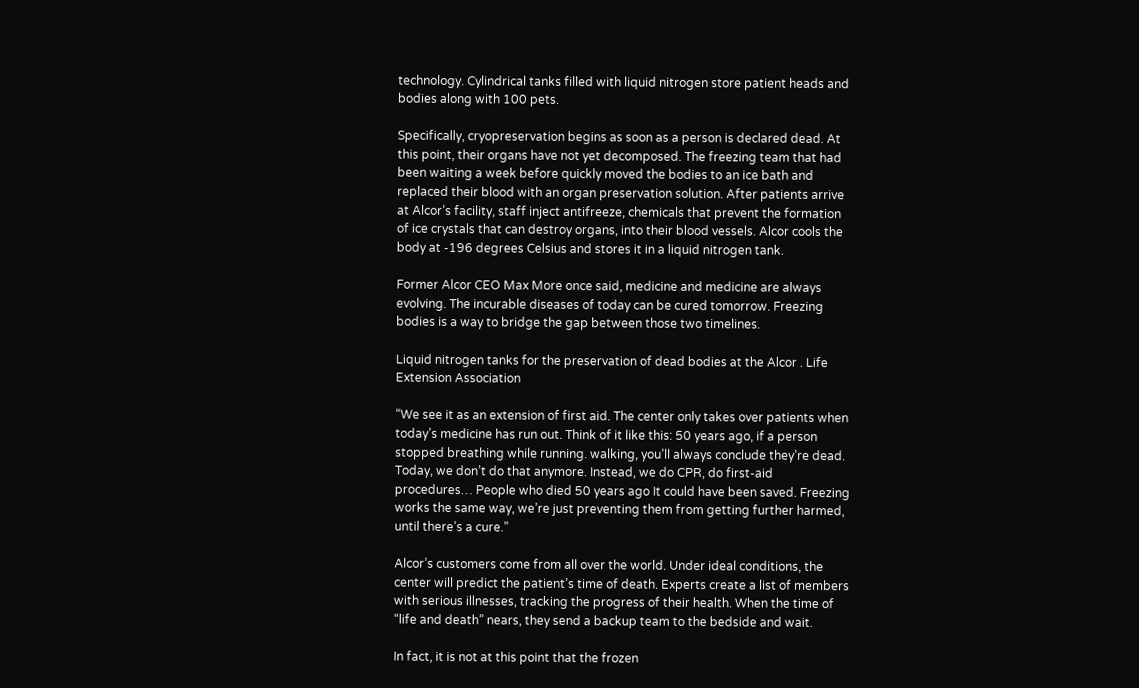technology. Cylindrical tanks filled with liquid nitrogen store patient heads and bodies along with 100 pets.

Specifically, cryopreservation begins as soon as a person is declared dead. At this point, their organs have not yet decomposed. The freezing team that had been waiting a week before quickly moved the bodies to an ice bath and replaced their blood with an organ preservation solution. After patients arrive at Alcor’s facility, staff inject antifreeze, chemicals that prevent the formation of ice crystals that can destroy organs, into their blood vessels. Alcor cools the body at -196 degrees Celsius and stores it in a liquid nitrogen tank.

Former Alcor CEO Max More once said, medicine and medicine are always evolving. The incurable diseases of today can be cured tomorrow. Freezing bodies is a way to bridge the gap between those two timelines.

Liquid nitrogen tanks for the preservation of dead bodies at the Alcor . Life Extension Association

“We see it as an extension of first aid. The center only takes over patients when today’s medicine has run out. Think of it like this: 50 years ago, if a person stopped breathing while running. walking, you’ll always conclude they’re dead. Today, we don’t do that anymore. Instead, we do CPR, do first-aid procedures… People who died 50 years ago It could have been saved. Freezing works the same way, we’re just preventing them from getting further harmed, until there’s a cure.”

Alcor’s customers come from all over the world. Under ideal conditions, the center will predict the patient’s time of death. Experts create a list of members with serious illnesses, tracking the progress of their health. When the time of “life and death” nears, they send a backup team to the bedside and wait.

In fact, it is not at this point that the frozen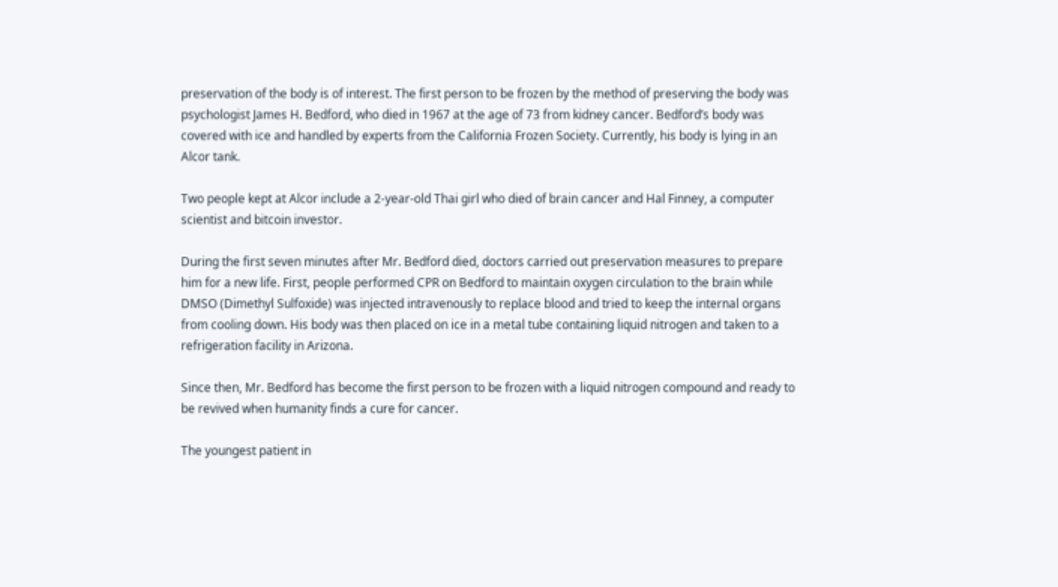preservation of the body is of interest. The first person to be frozen by the method of preserving the body was psychologist James H. Bedford, who died in 1967 at the age of 73 from kidney cancer. Bedford’s body was covered with ice and handled by experts from the California Frozen Society. Currently, his body is lying in an Alcor tank.

Two people kept at Alcor include a 2-year-old Thai girl who died of brain cancer and Hal Finney, a computer scientist and bitcoin investor.

During the first seven minutes after Mr. Bedford died, doctors carried out preservation measures to prepare him for a new life. First, people performed CPR on Bedford to maintain oxygen circulation to the brain while DMSO (Dimethyl Sulfoxide) was injected intravenously to replace blood and tried to keep the internal organs from cooling down. His body was then placed on ice in a metal tube containing liquid nitrogen and taken to a refrigeration facility in Arizona.

Since then, Mr. Bedford has become the first person to be frozen with a liquid nitrogen compound and ready to be revived when humanity finds a cure for cancer.

The youngest patient in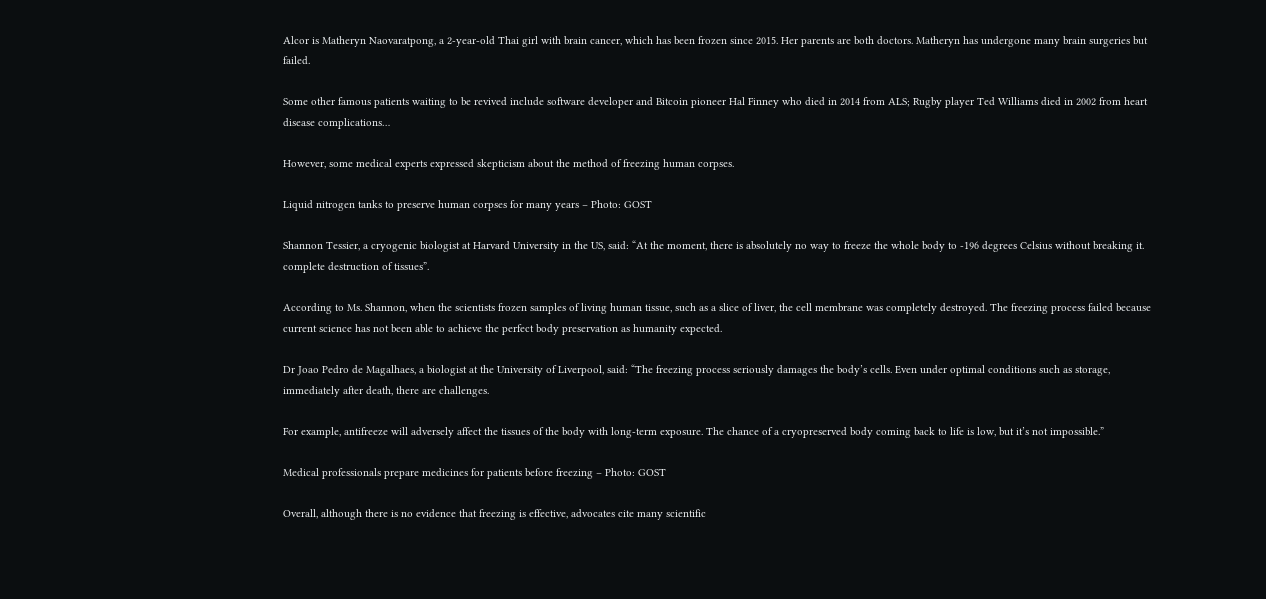Alcor is Matheryn Naovaratpong, a 2-year-old Thai girl with brain cancer, which has been frozen since 2015. Her parents are both doctors. Matheryn has undergone many brain surgeries but failed.

Some other famous patients waiting to be revived include software developer and Bitcoin pioneer Hal Finney who died in 2014 from ALS; Rugby player Ted Williams died in 2002 from heart disease complications…

However, some medical experts expressed skepticism about the method of freezing human corpses.

Liquid nitrogen tanks to preserve human corpses for many years – Photo: GOST

Shannon Tessier, a cryogenic biologist at Harvard University in the US, said: “At the moment, there is absolutely no way to freeze the whole body to -196 degrees Celsius without breaking it. complete destruction of tissues”.

According to Ms. Shannon, when the scientists frozen samples of living human tissue, such as a slice of liver, the cell membrane was completely destroyed. The freezing process failed because current science has not been able to achieve the perfect body preservation as humanity expected.

Dr Joao Pedro de Magalhaes, a biologist at the University of Liverpool, said: “The freezing process seriously damages the body’s cells. Even under optimal conditions such as storage, immediately after death, there are challenges.

For example, antifreeze will adversely affect the tissues of the body with long-term exposure. The chance of a cryopreserved body coming back to life is low, but it’s not impossible.”

Medical professionals prepare medicines for patients before freezing – Photo: GOST

Overall, although there is no evidence that freezing is effective, advocates cite many scientific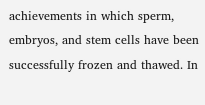achievements in which sperm, embryos, and stem cells have been successfully frozen and thawed. In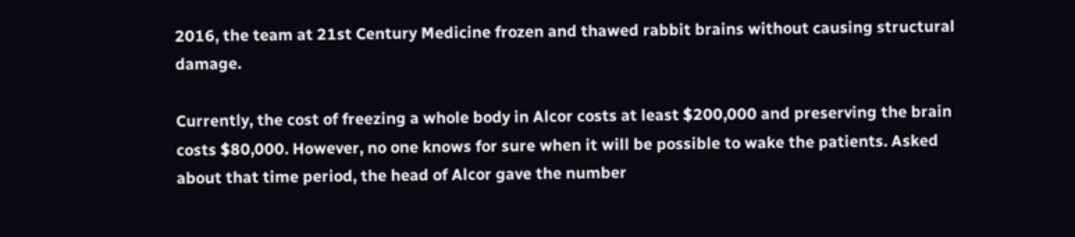2016, the team at 21st Century Medicine frozen and thawed rabbit brains without causing structural damage.

Currently, the cost of freezing a whole body in Alcor costs at least $200,000 and preserving the brain costs $80,000. However, no one knows for sure when it will be possible to wake the patients. Asked about that time period, the head of Alcor gave the number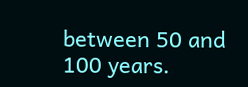between 50 and 100 years.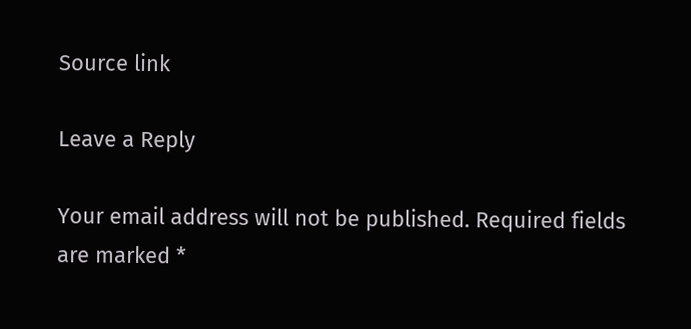Source link

Leave a Reply

Your email address will not be published. Required fields are marked *